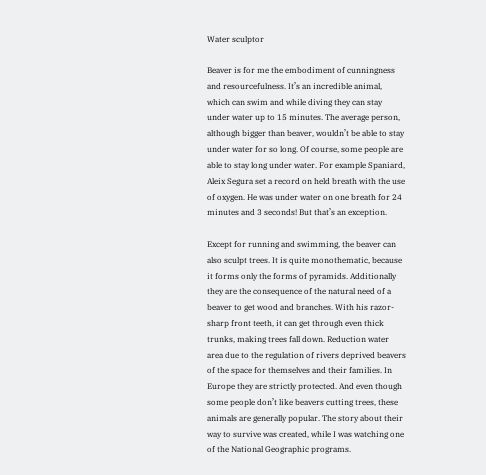Water sculptor

Beaver is for me the embodiment of cunningness and resourcefulness. It’s an incredible animal, which can swim and while diving they can stay under water up to 15 minutes. The average person, although bigger than beaver, wouldn’t be able to stay under water for so long. Of course, some people are able to stay long under water. For example Spaniard, Aleix Segura set a record on held breath with the use of oxygen. He was under water on one breath for 24 minutes and 3 seconds! But that’s an exception.

Except for running and swimming, the beaver can also sculpt trees. It is quite monothematic, because it forms only the forms of pyramids. Additionally they are the consequence of the natural need of a beaver to get wood and branches. With his razor-sharp front teeth, it can get through even thick trunks, making trees fall down. Reduction water area due to the regulation of rivers deprived beavers of the space for themselves and their families. In Europe they are strictly protected. And even though some people don’t like beavers cutting trees, these animals are generally popular. The story about their way to survive was created, while I was watching one of the National Geographic programs.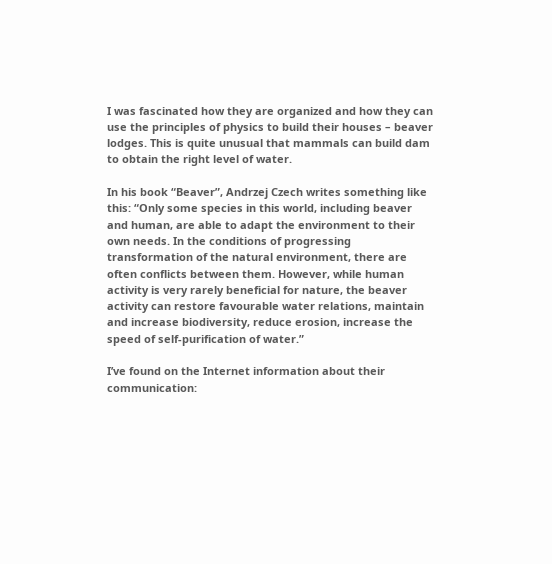I was fascinated how they are organized and how they can use the principles of physics to build their houses – beaver lodges. This is quite unusual that mammals can build dam to obtain the right level of water.

In his book “Beaver”, Andrzej Czech writes something like this: “Only some species in this world, including beaver and human, are able to adapt the environment to their own needs. In the conditions of progressing transformation of the natural environment, there are often conflicts between them. However, while human activity is very rarely beneficial for nature, the beaver activity can restore favourable water relations, maintain and increase biodiversity, reduce erosion, increase the speed of self-purification of water.”

I’ve found on the Internet information about their communication: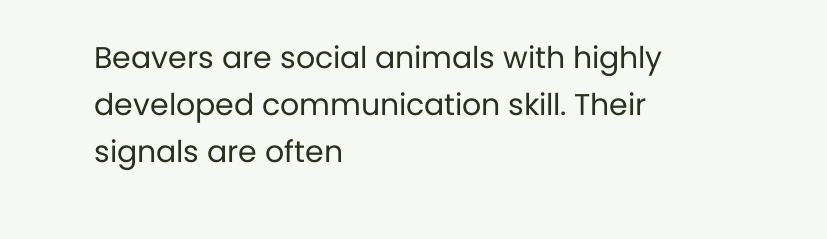Beavers are social animals with highly developed communication skill. Their signals are often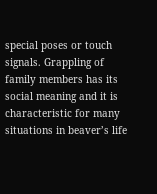special poses or touch signals. Grappling of family members has its social meaning and it is characteristic for many situations in beaver’s life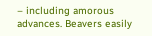– including amorous advances. Beavers easily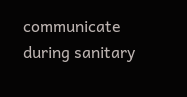communicate during sanitary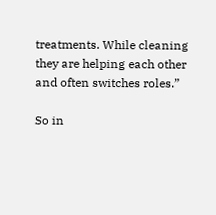treatments. While cleaning they are helping each other and often switches roles.”

So in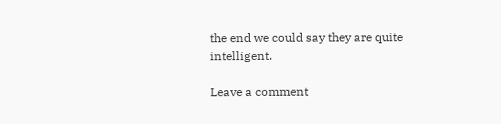the end we could say they are quite intelligent.

Leave a comment